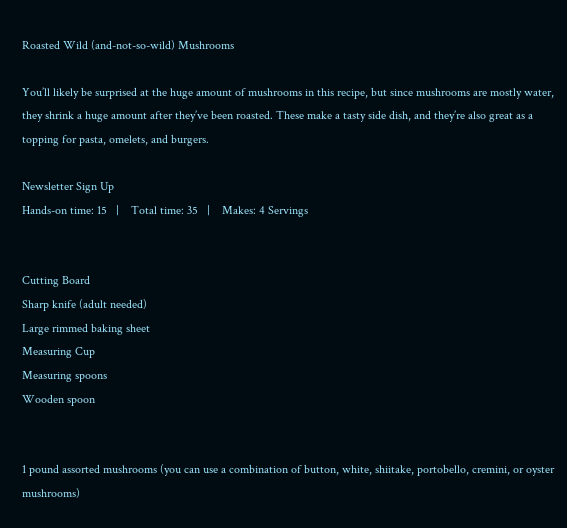Roasted Wild (and-not-so-wild) Mushrooms

You’ll likely be surprised at the huge amount of mushrooms in this recipe, but since mushrooms are mostly water, they shrink a huge amount after they’ve been roasted. These make a tasty side dish, and they’re also great as a topping for pasta, omelets, and burgers.

Newsletter Sign Up
Hands-on time: 15   |    Total time: 35   |    Makes: 4 Servings


Cutting Board
Sharp knife (adult needed)
Large rimmed baking sheet
Measuring Cup
Measuring spoons
Wooden spoon


1 pound assorted mushrooms (you can use a combination of button, white, shiitake, portobello, cremini, or oyster mushrooms)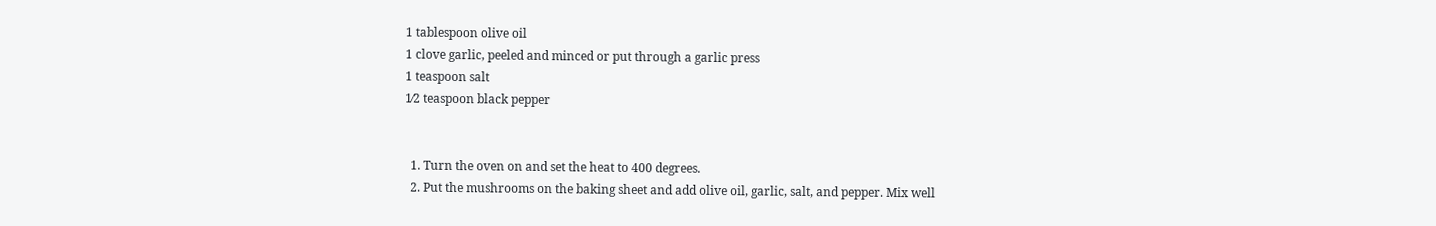1 tablespoon olive oil
1 clove garlic, peeled and minced or put through a garlic press
1 teaspoon salt
1⁄2 teaspoon black pepper


  1. Turn the oven on and set the heat to 400 degrees.
  2. Put the mushrooms on the baking sheet and add olive oil, garlic, salt, and pepper. Mix well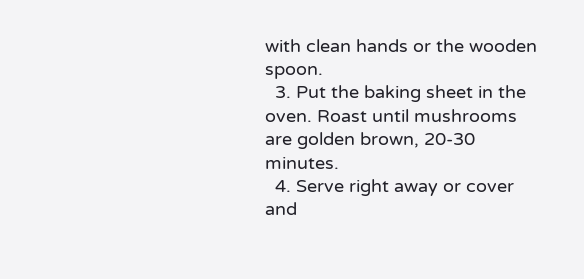with clean hands or the wooden spoon.
  3. Put the baking sheet in the oven. Roast until mushrooms are golden brown, 20-30 minutes.
  4. Serve right away or cover and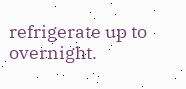refrigerate up to overnight.